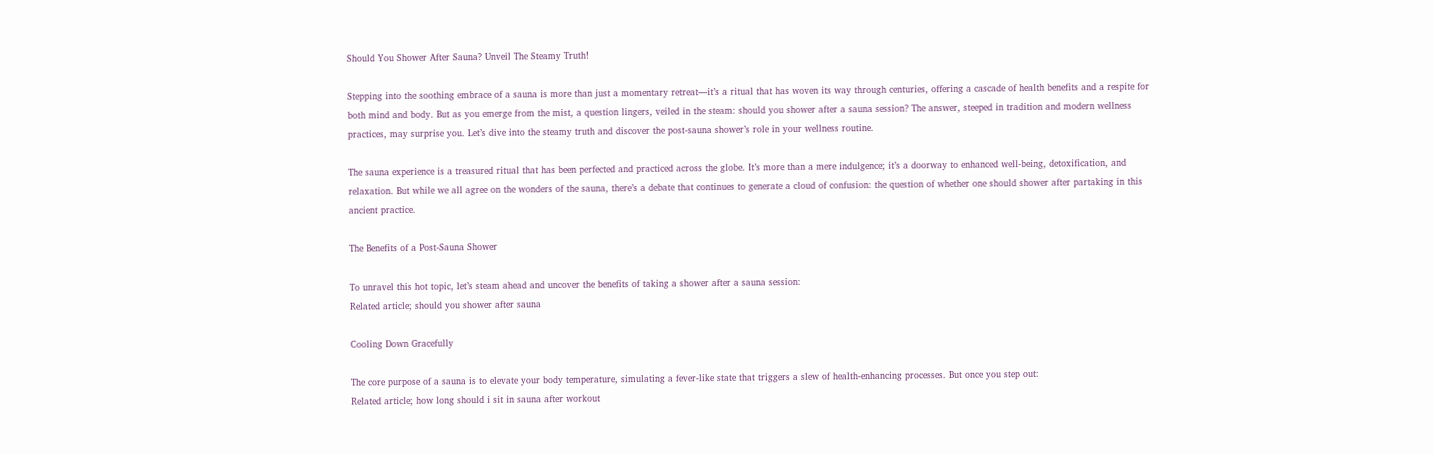Should You Shower After Sauna? Unveil The Steamy Truth!

Stepping into the soothing embrace of a sauna is more than just a momentary retreat—it’s a ritual that has woven its way through centuries, offering a cascade of health benefits and a respite for both mind and body. But as you emerge from the mist, a question lingers, veiled in the steam: should you shower after a sauna session? The answer, steeped in tradition and modern wellness practices, may surprise you. Let’s dive into the steamy truth and discover the post-sauna shower’s role in your wellness routine.

The sauna experience is a treasured ritual that has been perfected and practiced across the globe. It’s more than a mere indulgence; it’s a doorway to enhanced well-being, detoxification, and relaxation. But while we all agree on the wonders of the sauna, there’s a debate that continues to generate a cloud of confusion: the question of whether one should shower after partaking in this ancient practice.

The Benefits of a Post-Sauna Shower

To unravel this hot topic, let’s steam ahead and uncover the benefits of taking a shower after a sauna session:
Related article; should you shower after sauna

Cooling Down Gracefully

The core purpose of a sauna is to elevate your body temperature, simulating a fever-like state that triggers a slew of health-enhancing processes. But once you step out:
Related article; how long should i sit in sauna after workout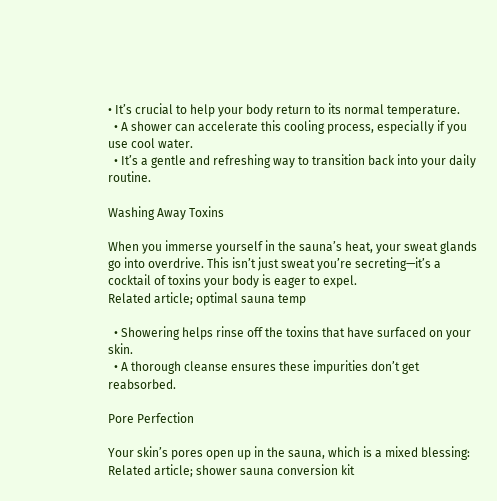• It’s crucial to help your body return to its normal temperature.
  • A shower can accelerate this cooling process, especially if you use cool water.
  • It’s a gentle and refreshing way to transition back into your daily routine.

Washing Away Toxins

When you immerse yourself in the sauna’s heat, your sweat glands go into overdrive. This isn’t just sweat you’re secreting—it’s a cocktail of toxins your body is eager to expel.
Related article; optimal sauna temp

  • Showering helps rinse off the toxins that have surfaced on your skin.
  • A thorough cleanse ensures these impurities don’t get reabsorbed.

Pore Perfection

Your skin’s pores open up in the sauna, which is a mixed blessing:
Related article; shower sauna conversion kit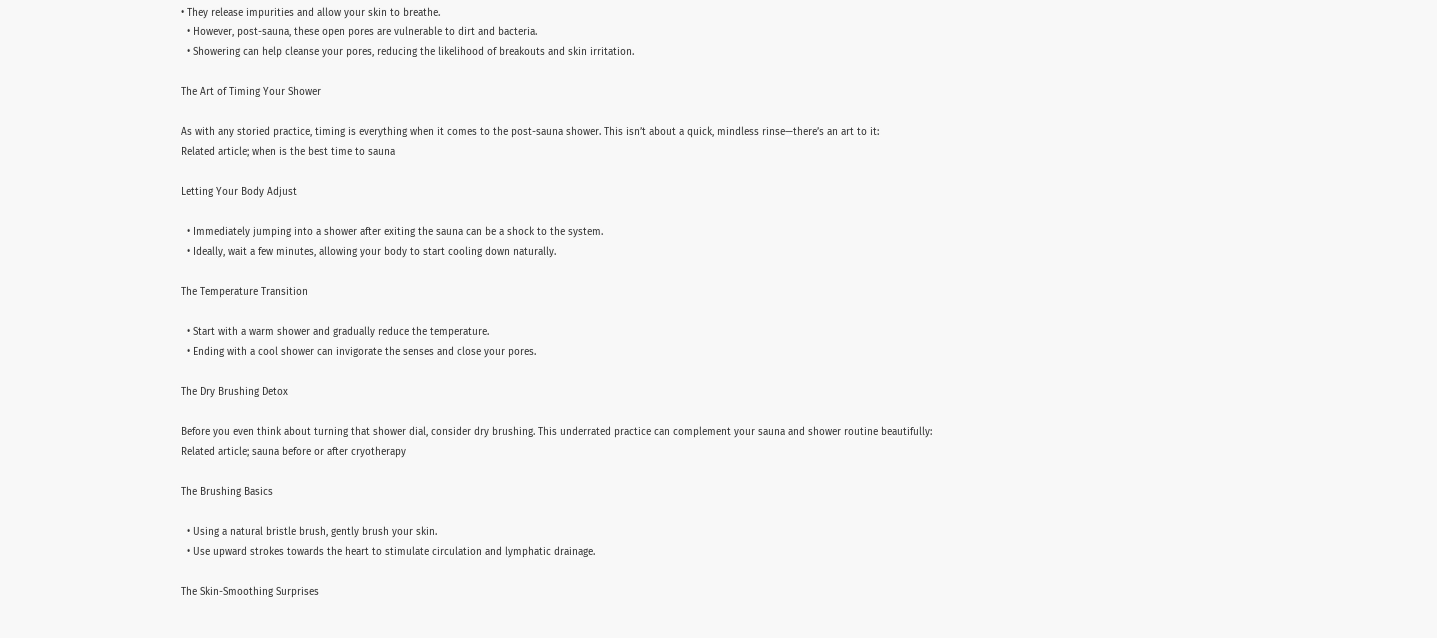• They release impurities and allow your skin to breathe.
  • However, post-sauna, these open pores are vulnerable to dirt and bacteria.
  • Showering can help cleanse your pores, reducing the likelihood of breakouts and skin irritation.

The Art of Timing Your Shower

As with any storied practice, timing is everything when it comes to the post-sauna shower. This isn’t about a quick, mindless rinse—there’s an art to it:
Related article; when is the best time to sauna

Letting Your Body Adjust

  • Immediately jumping into a shower after exiting the sauna can be a shock to the system.
  • Ideally, wait a few minutes, allowing your body to start cooling down naturally.

The Temperature Transition

  • Start with a warm shower and gradually reduce the temperature.
  • Ending with a cool shower can invigorate the senses and close your pores.

The Dry Brushing Detox

Before you even think about turning that shower dial, consider dry brushing. This underrated practice can complement your sauna and shower routine beautifully:
Related article; sauna before or after cryotherapy

The Brushing Basics

  • Using a natural bristle brush, gently brush your skin.
  • Use upward strokes towards the heart to stimulate circulation and lymphatic drainage.

The Skin-Smoothing Surprises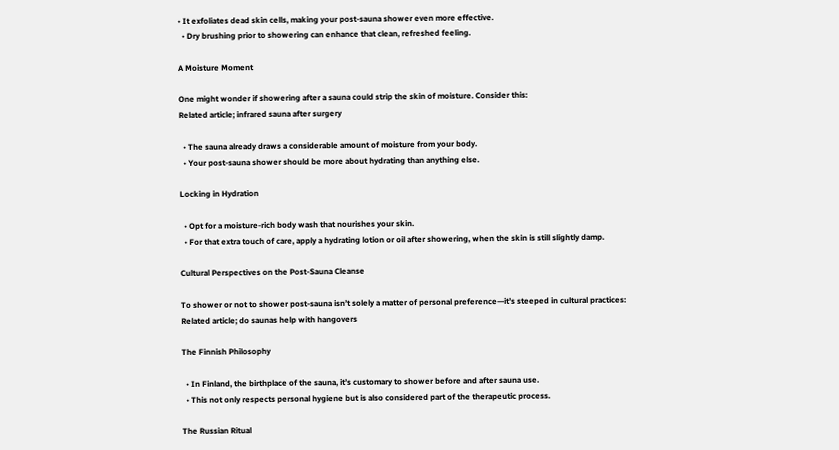• It exfoliates dead skin cells, making your post-sauna shower even more effective.
  • Dry brushing prior to showering can enhance that clean, refreshed feeling.

A Moisture Moment

One might wonder if showering after a sauna could strip the skin of moisture. Consider this:
Related article; infrared sauna after surgery

  • The sauna already draws a considerable amount of moisture from your body.
  • Your post-sauna shower should be more about hydrating than anything else.

Locking in Hydration

  • Opt for a moisture-rich body wash that nourishes your skin.
  • For that extra touch of care, apply a hydrating lotion or oil after showering, when the skin is still slightly damp.

Cultural Perspectives on the Post-Sauna Cleanse

To shower or not to shower post-sauna isn’t solely a matter of personal preference—it’s steeped in cultural practices:
Related article; do saunas help with hangovers

The Finnish Philosophy

  • In Finland, the birthplace of the sauna, it’s customary to shower before and after sauna use.
  • This not only respects personal hygiene but is also considered part of the therapeutic process.

The Russian Ritual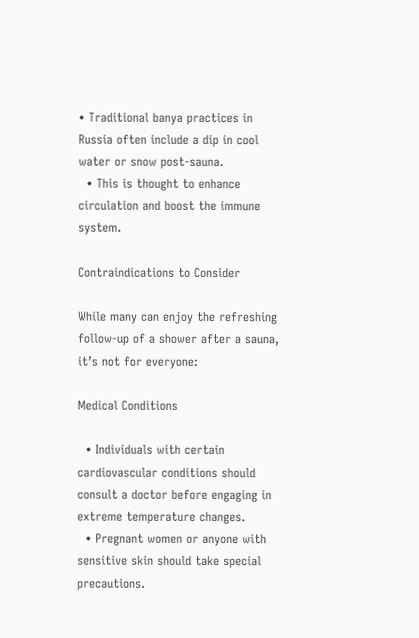• Traditional banya practices in Russia often include a dip in cool water or snow post-sauna.
  • This is thought to enhance circulation and boost the immune system.

Contraindications to Consider

While many can enjoy the refreshing follow-up of a shower after a sauna, it’s not for everyone:

Medical Conditions

  • Individuals with certain cardiovascular conditions should consult a doctor before engaging in extreme temperature changes.
  • Pregnant women or anyone with sensitive skin should take special precautions.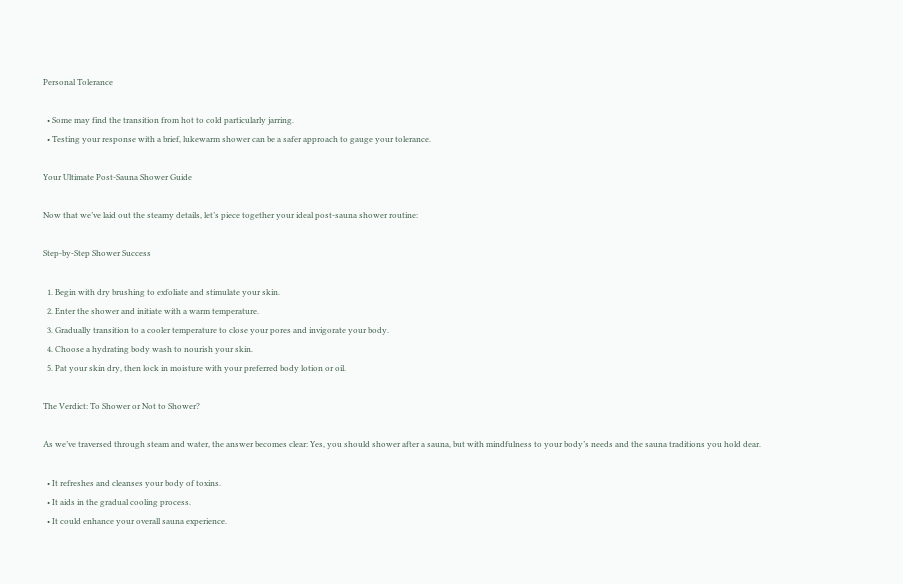Personal Tolerance

  • Some may find the transition from hot to cold particularly jarring.
  • Testing your response with a brief, lukewarm shower can be a safer approach to gauge your tolerance.

Your Ultimate Post-Sauna Shower Guide

Now that we’ve laid out the steamy details, let’s piece together your ideal post-sauna shower routine:

Step-by-Step Shower Success

  1. Begin with dry brushing to exfoliate and stimulate your skin.
  2. Enter the shower and initiate with a warm temperature.
  3. Gradually transition to a cooler temperature to close your pores and invigorate your body.
  4. Choose a hydrating body wash to nourish your skin.
  5. Pat your skin dry, then lock in moisture with your preferred body lotion or oil.

The Verdict: To Shower or Not to Shower?

As we’ve traversed through steam and water, the answer becomes clear: Yes, you should shower after a sauna, but with mindfulness to your body’s needs and the sauna traditions you hold dear.

  • It refreshes and cleanses your body of toxins.
  • It aids in the gradual cooling process.
  • It could enhance your overall sauna experience.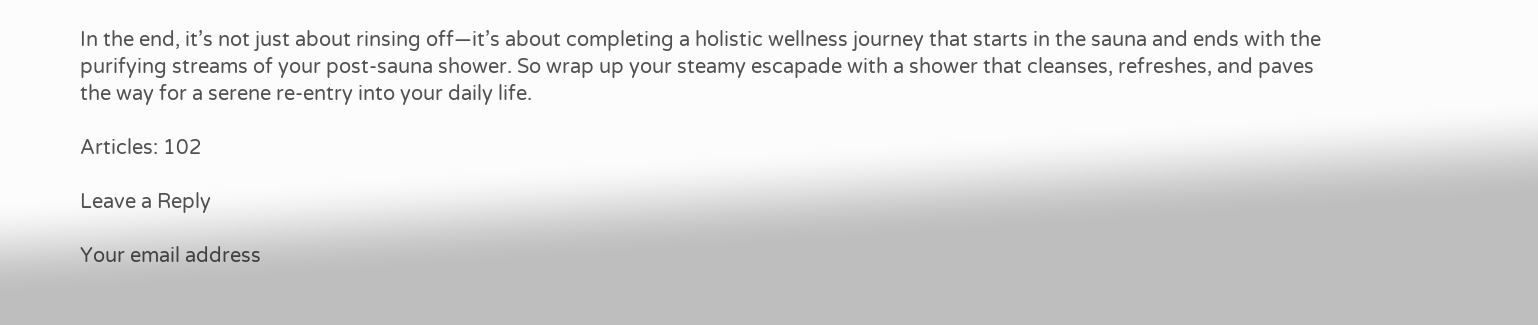In the end, it’s not just about rinsing off—it’s about completing a holistic wellness journey that starts in the sauna and ends with the purifying streams of your post-sauna shower. So wrap up your steamy escapade with a shower that cleanses, refreshes, and paves the way for a serene re-entry into your daily life.

Articles: 102

Leave a Reply

Your email address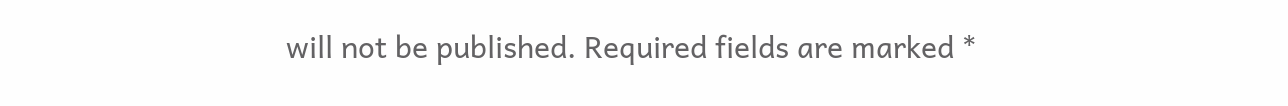will not be published. Required fields are marked *